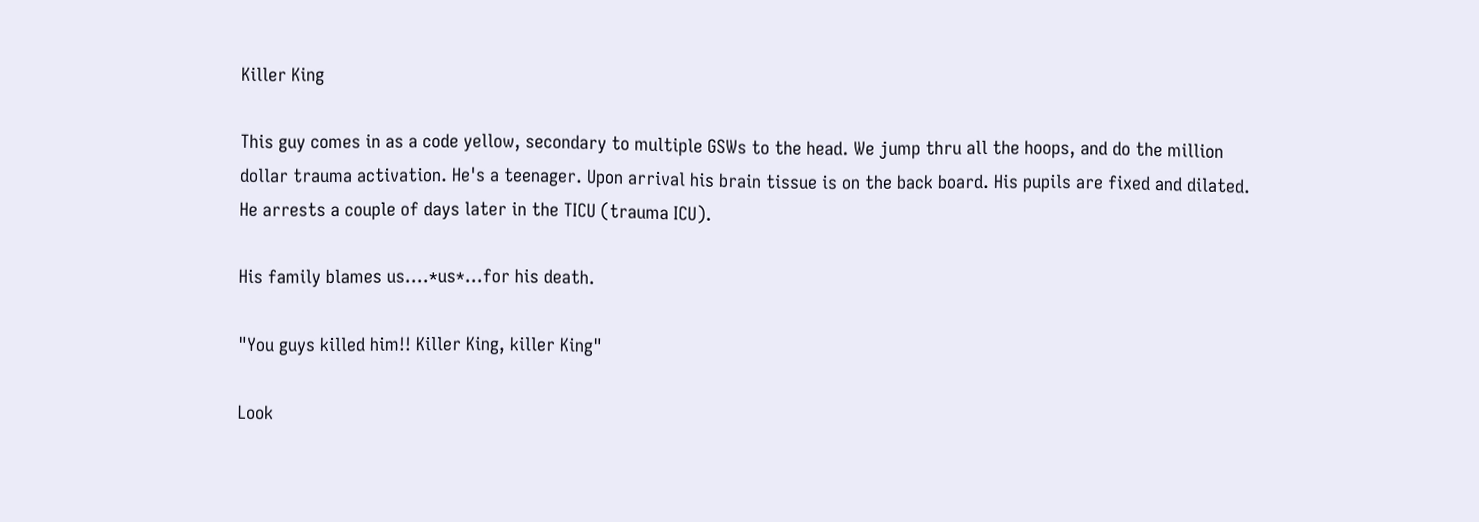Killer King

This guy comes in as a code yellow, secondary to multiple GSWs to the head. We jump thru all the hoops, and do the million dollar trauma activation. He's a teenager. Upon arrival his brain tissue is on the back board. His pupils are fixed and dilated. He arrests a couple of days later in the TICU (trauma ICU).

His family blames us....*us*...for his death.

"You guys killed him!! Killer King, killer King"

Look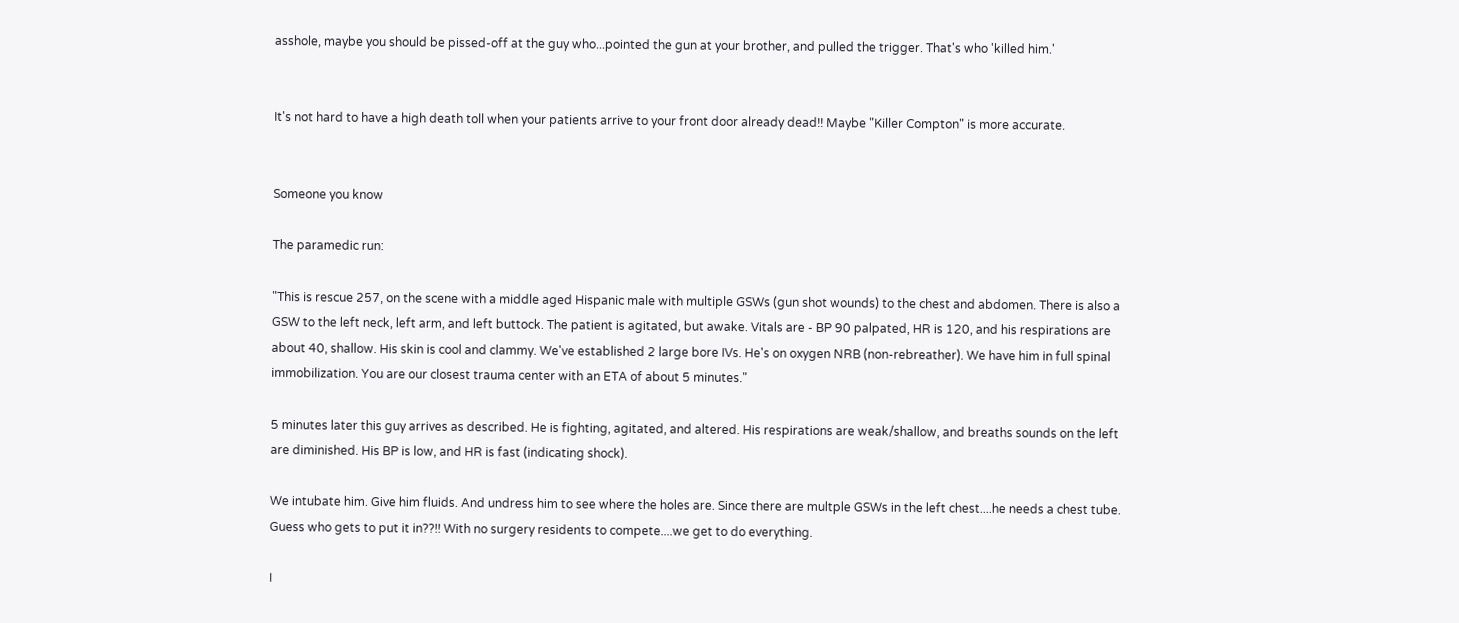asshole, maybe you should be pissed-off at the guy who...pointed the gun at your brother, and pulled the trigger. That's who 'killed him.'


It's not hard to have a high death toll when your patients arrive to your front door already dead!! Maybe "Killer Compton" is more accurate.


Someone you know

The paramedic run:

"This is rescue 257, on the scene with a middle aged Hispanic male with multiple GSWs (gun shot wounds) to the chest and abdomen. There is also a GSW to the left neck, left arm, and left buttock. The patient is agitated, but awake. Vitals are - BP 90 palpated, HR is 120, and his respirations are about 40, shallow. His skin is cool and clammy. We've established 2 large bore IVs. He's on oxygen NRB (non-rebreather). We have him in full spinal immobilization. You are our closest trauma center with an ETA of about 5 minutes."

5 minutes later this guy arrives as described. He is fighting, agitated, and altered. His respirations are weak/shallow, and breaths sounds on the left are diminished. His BP is low, and HR is fast (indicating shock).

We intubate him. Give him fluids. And undress him to see where the holes are. Since there are multple GSWs in the left chest....he needs a chest tube. Guess who gets to put it in??!! With no surgery residents to compete....we get to do everything.

I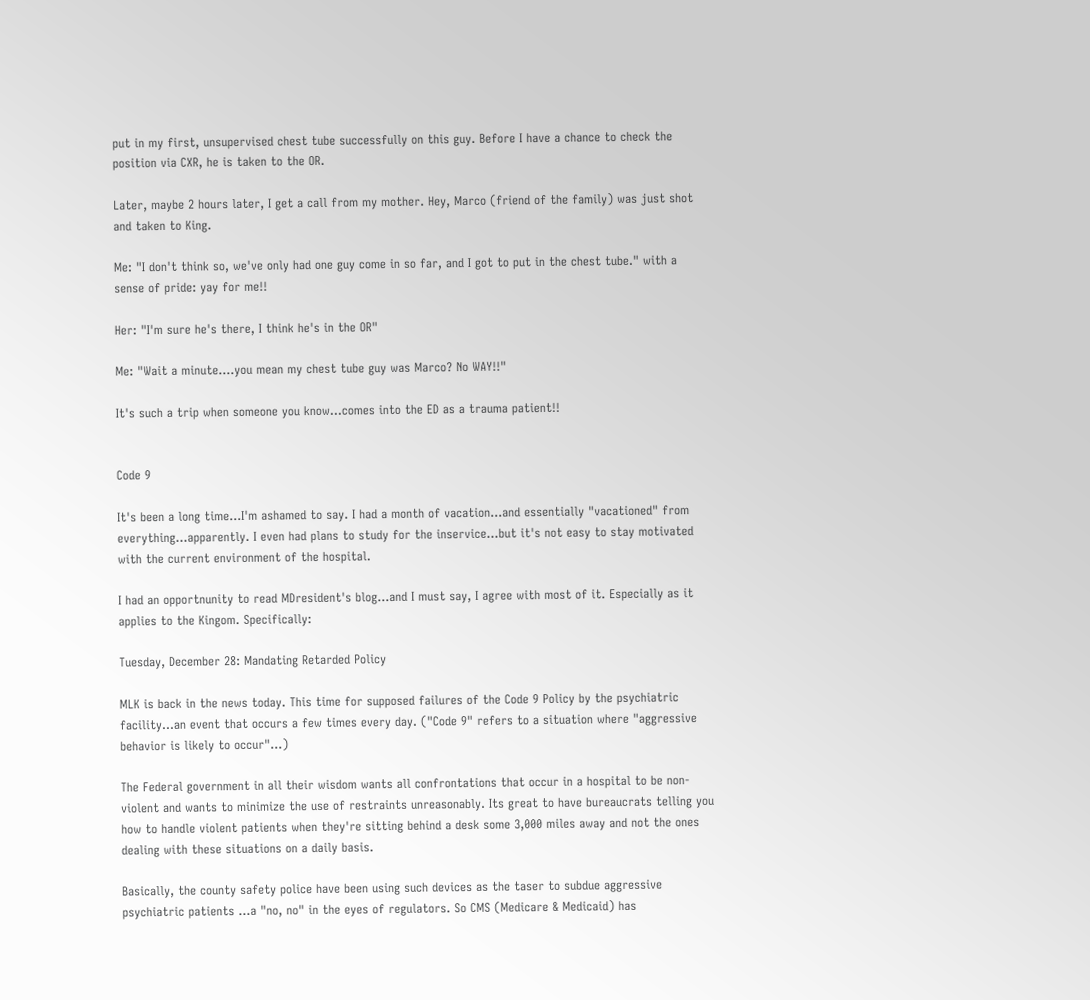put in my first, unsupervised chest tube successfully on this guy. Before I have a chance to check the position via CXR, he is taken to the OR.

Later, maybe 2 hours later, I get a call from my mother. Hey, Marco (friend of the family) was just shot and taken to King.

Me: "I don't think so, we've only had one guy come in so far, and I got to put in the chest tube." with a sense of pride: yay for me!!

Her: "I'm sure he's there, I think he's in the OR"

Me: "Wait a minute....you mean my chest tube guy was Marco? No WAY!!"

It's such a trip when someone you know...comes into the ED as a trauma patient!!


Code 9

It's been a long time...I'm ashamed to say. I had a month of vacation...and essentially "vacationed" from everything...apparently. I even had plans to study for the inservice...but it's not easy to stay motivated with the current environment of the hospital.

I had an opportnunity to read MDresident's blog...and I must say, I agree with most of it. Especially as it applies to the Kingom. Specifically:

Tuesday, December 28: Mandating Retarded Policy

MLK is back in the news today. This time for supposed failures of the Code 9 Policy by the psychiatric facility...an event that occurs a few times every day. ("Code 9" refers to a situation where "aggressive behavior is likely to occur"...)

The Federal government in all their wisdom wants all confrontations that occur in a hospital to be non-violent and wants to minimize the use of restraints unreasonably. Its great to have bureaucrats telling you how to handle violent patients when they're sitting behind a desk some 3,000 miles away and not the ones dealing with these situations on a daily basis.

Basically, the county safety police have been using such devices as the taser to subdue aggressive psychiatric patients ...a "no, no" in the eyes of regulators. So CMS (Medicare & Medicaid) has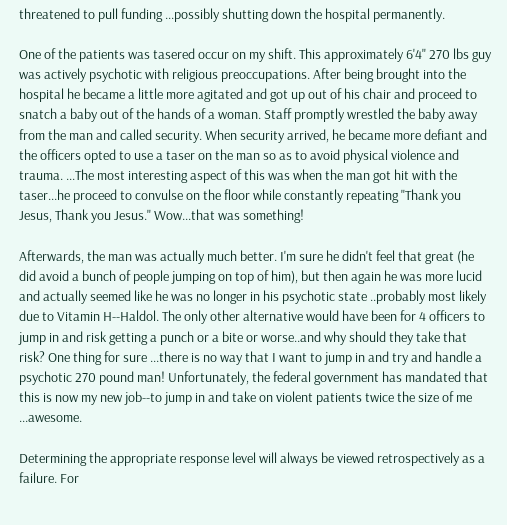threatened to pull funding ...possibly shutting down the hospital permanently.

One of the patients was tasered occur on my shift. This approximately 6'4" 270 lbs guy was actively psychotic with religious preoccupations. After being brought into the hospital he became a little more agitated and got up out of his chair and proceed to snatch a baby out of the hands of a woman. Staff promptly wrestled the baby away from the man and called security. When security arrived, he became more defiant and the officers opted to use a taser on the man so as to avoid physical violence and trauma. ...The most interesting aspect of this was when the man got hit with the taser...he proceed to convulse on the floor while constantly repeating "Thank you Jesus, Thank you Jesus." Wow...that was something!

Afterwards, the man was actually much better. I'm sure he didn't feel that great (he did avoid a bunch of people jumping on top of him), but then again he was more lucid and actually seemed like he was no longer in his psychotic state ..probably most likely due to Vitamin H--Haldol. The only other alternative would have been for 4 officers to jump in and risk getting a punch or a bite or worse..and why should they take that risk? One thing for sure ...there is no way that I want to jump in and try and handle a psychotic 270 pound man! Unfortunately, the federal government has mandated that this is now my new job--to jump in and take on violent patients twice the size of me ...awesome.

Determining the appropriate response level will always be viewed retrospectively as a failure. For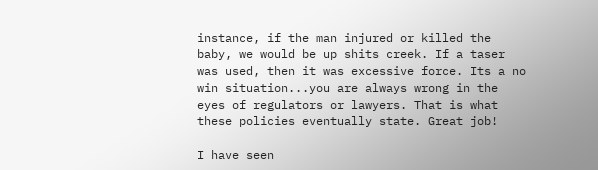instance, if the man injured or killed the baby, we would be up shits creek. If a taser was used, then it was excessive force. Its a no win situation...you are always wrong in the eyes of regulators or lawyers. That is what these policies eventually state. Great job!

I have seen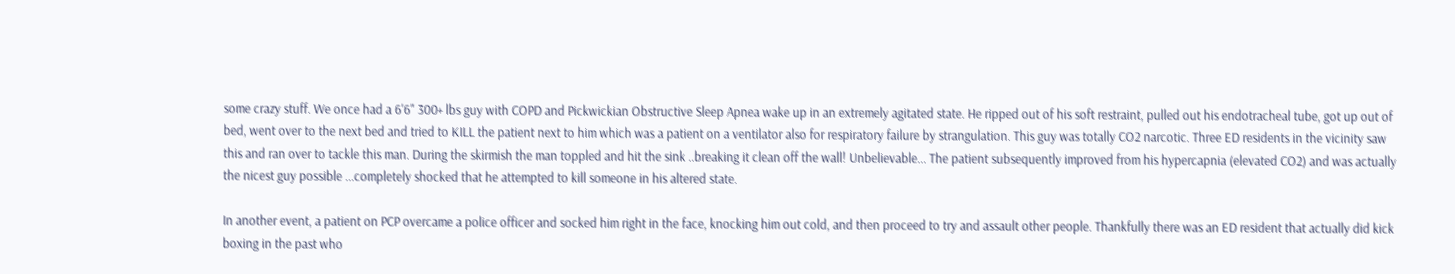some crazy stuff. We once had a 6'6" 300+ lbs guy with COPD and Pickwickian Obstructive Sleep Apnea wake up in an extremely agitated state. He ripped out of his soft restraint, pulled out his endotracheal tube, got up out of bed, went over to the next bed and tried to KILL the patient next to him which was a patient on a ventilator also for respiratory failure by strangulation. This guy was totally CO2 narcotic. Three ED residents in the vicinity saw this and ran over to tackle this man. During the skirmish the man toppled and hit the sink ..breaking it clean off the wall! Unbelievable... The patient subsequently improved from his hypercapnia (elevated CO2) and was actually the nicest guy possible ...completely shocked that he attempted to kill someone in his altered state.

In another event, a patient on PCP overcame a police officer and socked him right in the face, knocking him out cold, and then proceed to try and assault other people. Thankfully there was an ED resident that actually did kick boxing in the past who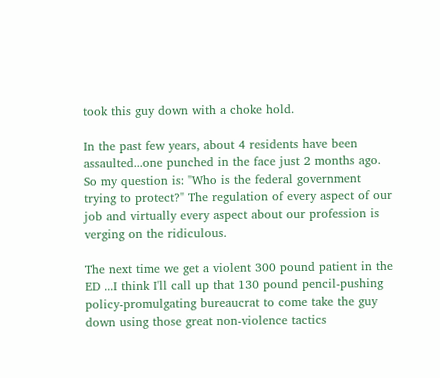took this guy down with a choke hold.

In the past few years, about 4 residents have been assaulted...one punched in the face just 2 months ago. So my question is: "Who is the federal government trying to protect?" The regulation of every aspect of our job and virtually every aspect about our profession is verging on the ridiculous.

The next time we get a violent 300 pound patient in the ED ...I think I'll call up that 130 pound pencil-pushing policy-promulgating bureaucrat to come take the guy down using those great non-violence tactics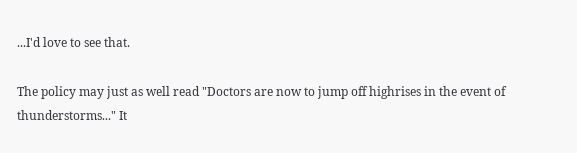...I'd love to see that.

The policy may just as well read "Doctors are now to jump off highrises in the event of thunderstorms..." It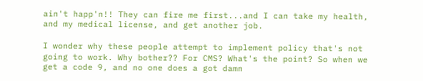ain't happ'n!! They can fire me first...and I can take my health, and my medical license, and get another job.

I wonder why these people attempt to implement policy that's not going to work. Why bother?? For CMS? What's the point? So when we get a code 9, and no one does a got damn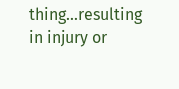thing...resulting in injury or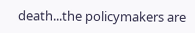death...the policymakers are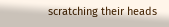scratching their heads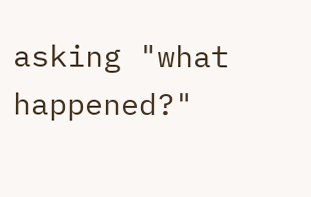asking "what happened?"